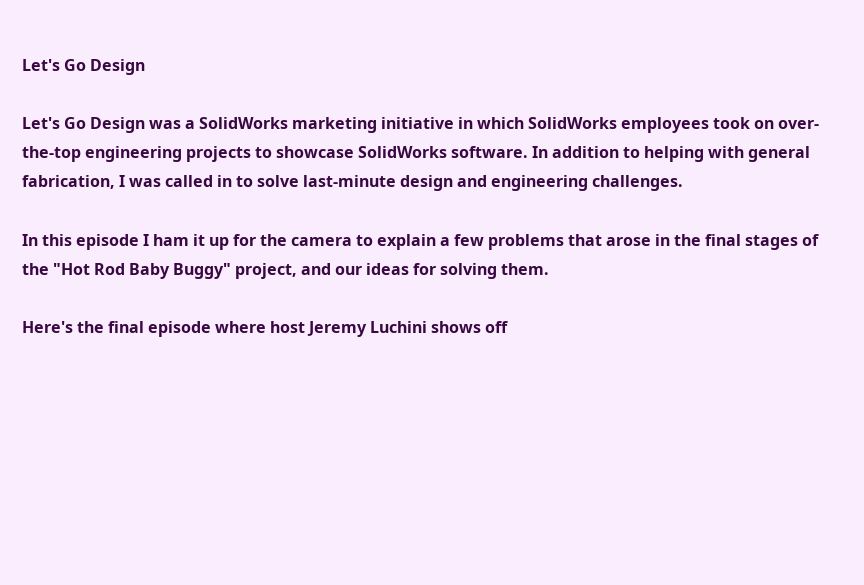Let's Go Design

Let's Go Design was a SolidWorks marketing initiative in which SolidWorks employees took on over-the-top engineering projects to showcase SolidWorks software. In addition to helping with general fabrication, I was called in to solve last-minute design and engineering challenges.

In this episode I ham it up for the camera to explain a few problems that arose in the final stages of the "Hot Rod Baby Buggy" project, and our ideas for solving them.

Here's the final episode where host Jeremy Luchini shows off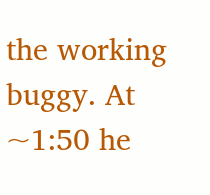the working buggy. At ~1:50 he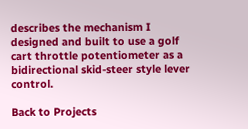describes the mechanism I designed and built to use a golf cart throttle potentiometer as a bidirectional skid-steer style lever control.

Back to Projects